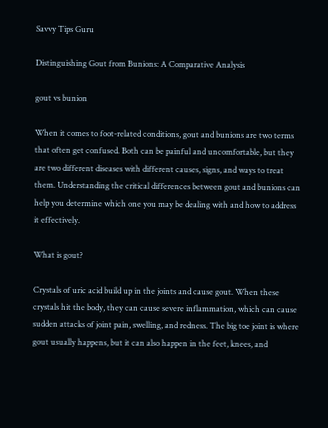Savvy Tips Guru

Distinguishing Gout from Bunions: A Comparative Analysis

gout vs bunion

When it comes to foot-related conditions, gout and bunions are two terms that often get confused. Both can be painful and uncomfortable, but they are two different diseases with different causes, signs, and ways to treat them. Understanding the critical differences between gout and bunions can help you determine which one you may be dealing with and how to address it effectively.

What is gout?

Crystals of uric acid build up in the joints and cause gout. When these crystals hit the body, they can cause severe inflammation, which can cause sudden attacks of joint pain, swelling, and redness. The big toe joint is where gout usually happens, but it can also happen in the feet, knees, and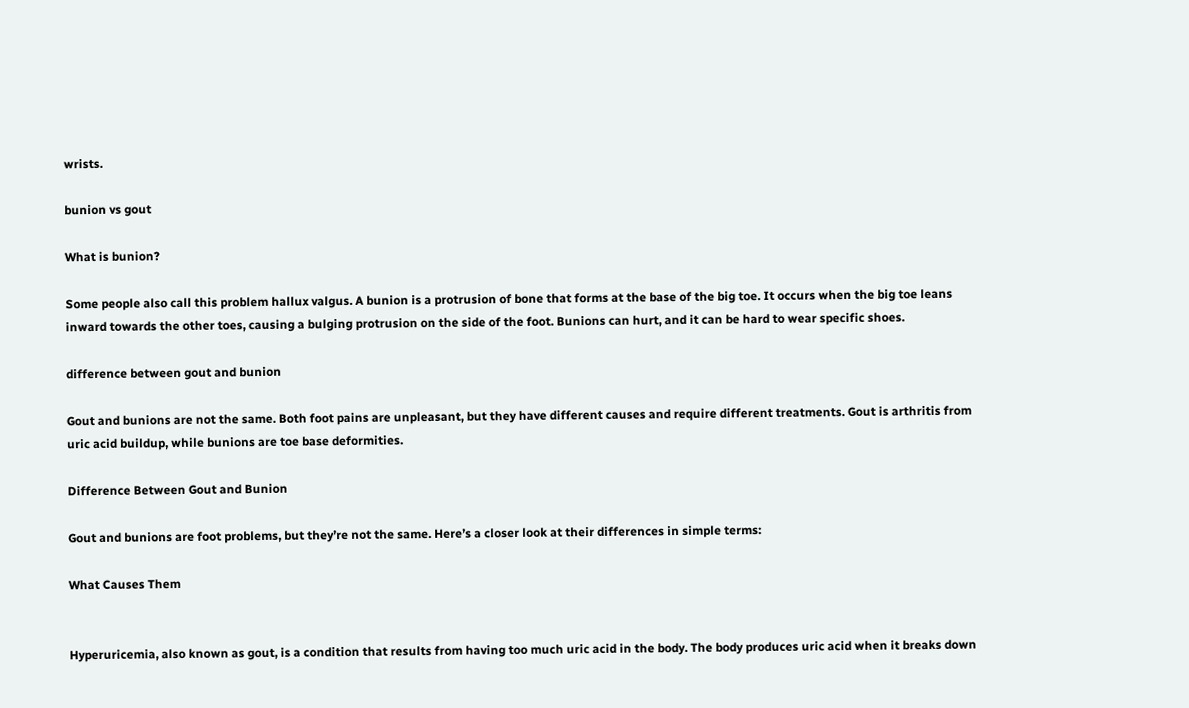wrists.

bunion vs gout

What is bunion?

Some people also call this problem hallux valgus. A bunion is a protrusion of bone that forms at the base of the big toe. It occurs when the big toe leans inward towards the other toes, causing a bulging protrusion on the side of the foot. Bunions can hurt, and it can be hard to wear specific shoes.

difference between gout and bunion

Gout and bunions are not the same. Both foot pains are unpleasant, but they have different causes and require different treatments. Gout is arthritis from uric acid buildup, while bunions are toe base deformities.

Difference Between Gout and Bunion

Gout and bunions are foot problems, but they’re not the same. Here’s a closer look at their differences in simple terms:

What Causes Them


Hyperuricemia, also known as gout, is a condition that results from having too much uric acid in the body. The body produces uric acid when it breaks down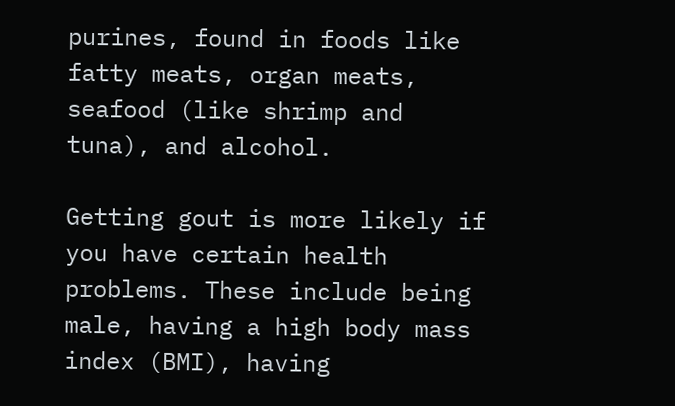purines, found in foods like fatty meats, organ meats, seafood (like shrimp and tuna), and alcohol.

Getting gout is more likely if you have certain health problems. These include being male, having a high body mass index (BMI), having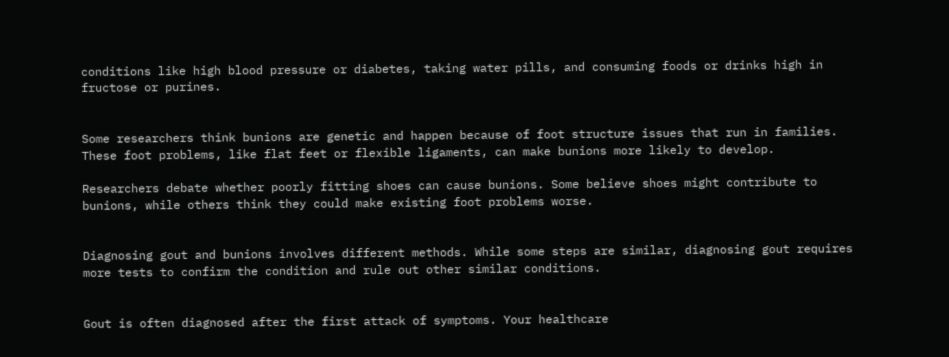conditions like high blood pressure or diabetes, taking water pills, and consuming foods or drinks high in fructose or purines.


Some researchers think bunions are genetic and happen because of foot structure issues that run in families. These foot problems, like flat feet or flexible ligaments, can make bunions more likely to develop.

Researchers debate whether poorly fitting shoes can cause bunions. Some believe shoes might contribute to bunions, while others think they could make existing foot problems worse.


Diagnosing gout and bunions involves different methods. While some steps are similar, diagnosing gout requires more tests to confirm the condition and rule out other similar conditions.


Gout is often diagnosed after the first attack of symptoms. Your healthcare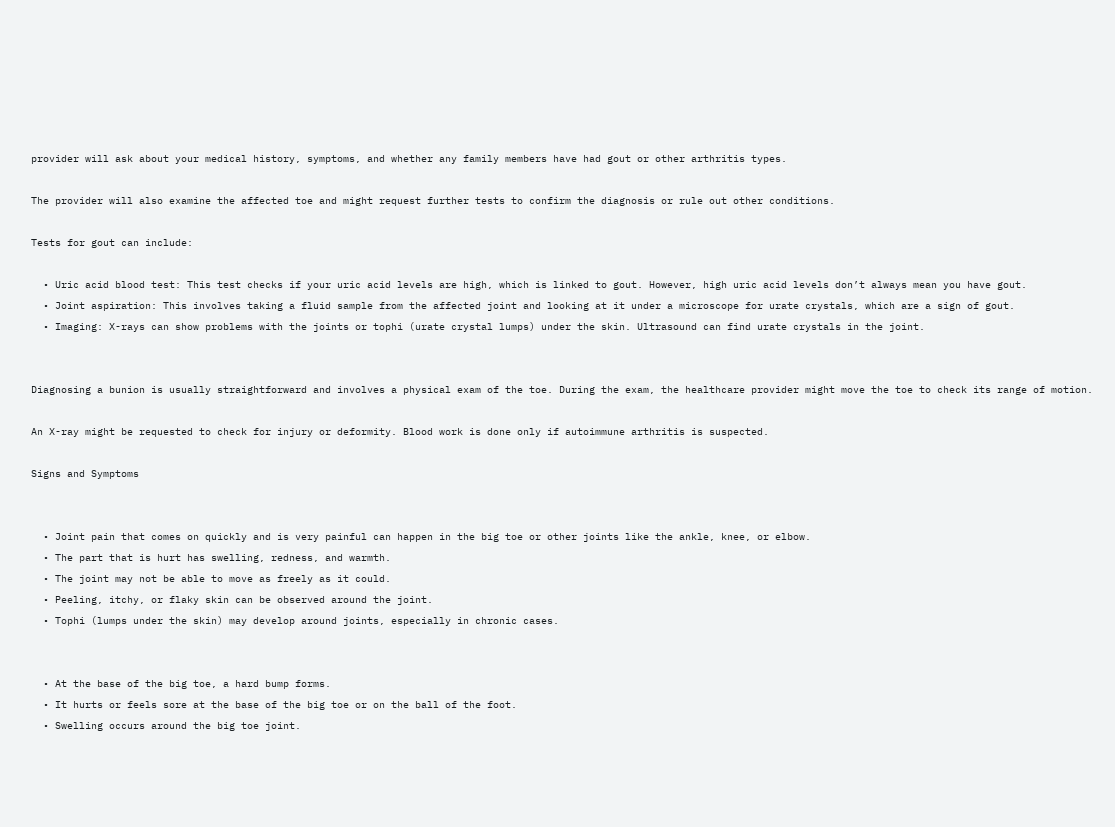provider will ask about your medical history, symptoms, and whether any family members have had gout or other arthritis types.

The provider will also examine the affected toe and might request further tests to confirm the diagnosis or rule out other conditions.

Tests for gout can include:

  • Uric acid blood test: This test checks if your uric acid levels are high, which is linked to gout. However, high uric acid levels don’t always mean you have gout.
  • Joint aspiration: This involves taking a fluid sample from the affected joint and looking at it under a microscope for urate crystals, which are a sign of gout.
  • Imaging: X-rays can show problems with the joints or tophi (urate crystal lumps) under the skin. Ultrasound can find urate crystals in the joint.


Diagnosing a bunion is usually straightforward and involves a physical exam of the toe. During the exam, the healthcare provider might move the toe to check its range of motion.

An X-ray might be requested to check for injury or deformity. Blood work is done only if autoimmune arthritis is suspected.

Signs and Symptoms


  • Joint pain that comes on quickly and is very painful can happen in the big toe or other joints like the ankle, knee, or elbow.
  • The part that is hurt has swelling, redness, and warmth.
  • The joint may not be able to move as freely as it could.
  • Peeling, itchy, or flaky skin can be observed around the joint.
  • Tophi (lumps under the skin) may develop around joints, especially in chronic cases.


  • At the base of the big toe, a hard bump forms.
  • It hurts or feels sore at the base of the big toe or on the ball of the foot.
  • Swelling occurs around the big toe joint.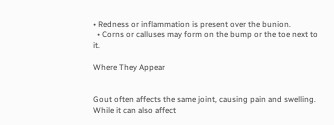• Redness or inflammation is present over the bunion.
  • Corns or calluses may form on the bump or the toe next to it.

Where They Appear


Gout often affects the same joint, causing pain and swelling. While it can also affect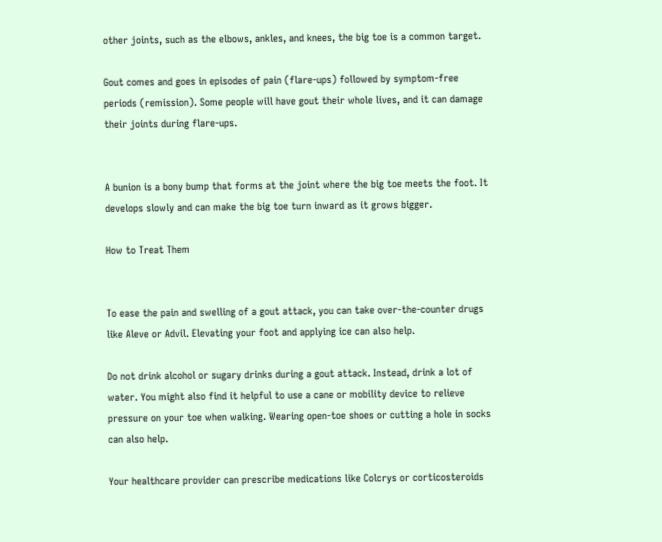other joints, such as the elbows, ankles, and knees, the big toe is a common target.

Gout comes and goes in episodes of pain (flare-ups) followed by symptom-free periods (remission). Some people will have gout their whole lives, and it can damage their joints during flare-ups.


A bunion is a bony bump that forms at the joint where the big toe meets the foot. It develops slowly and can make the big toe turn inward as it grows bigger.

How to Treat Them


To ease the pain and swelling of a gout attack, you can take over-the-counter drugs like Aleve or Advil. Elevating your foot and applying ice can also help.

Do not drink alcohol or sugary drinks during a gout attack. Instead, drink a lot of water. You might also find it helpful to use a cane or mobility device to relieve pressure on your toe when walking. Wearing open-toe shoes or cutting a hole in socks can also help.

Your healthcare provider can prescribe medications like Colcrys or corticosteroids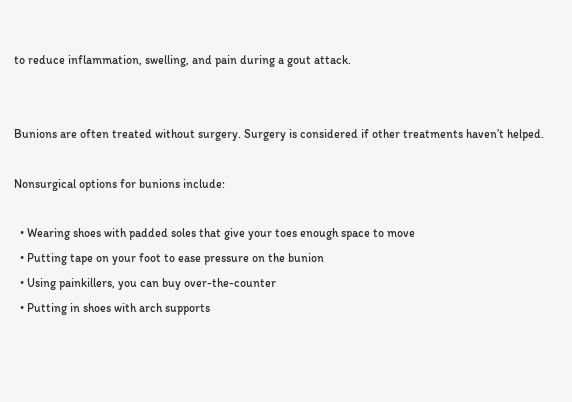to reduce inflammation, swelling, and pain during a gout attack.


Bunions are often treated without surgery. Surgery is considered if other treatments haven’t helped.

Nonsurgical options for bunions include:

  • Wearing shoes with padded soles that give your toes enough space to move
  • Putting tape on your foot to ease pressure on the bunion
  • Using painkillers, you can buy over-the-counter
  • Putting in shoes with arch supports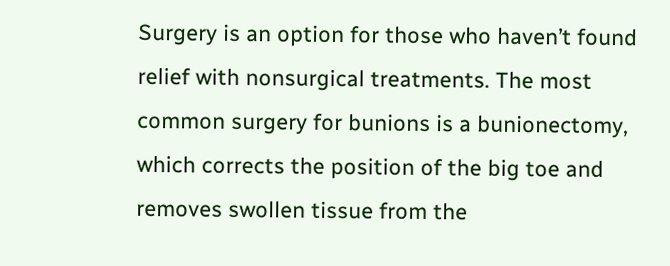Surgery is an option for those who haven’t found relief with nonsurgical treatments. The most common surgery for bunions is a bunionectomy, which corrects the position of the big toe and removes swollen tissue from the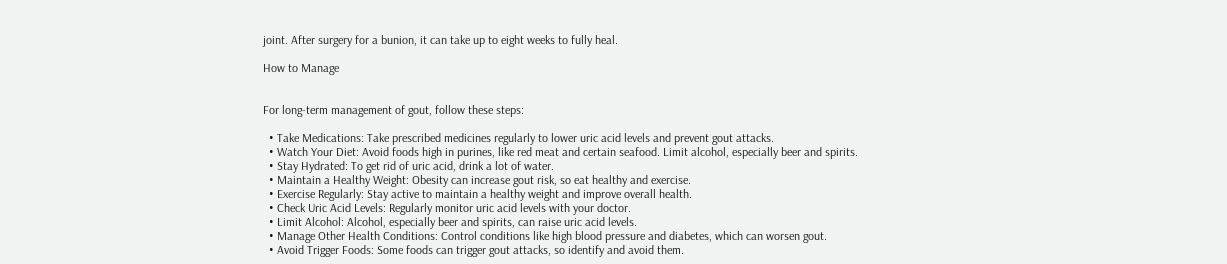joint. After surgery for a bunion, it can take up to eight weeks to fully heal.

How to Manage


For long-term management of gout, follow these steps:

  • Take Medications: Take prescribed medicines regularly to lower uric acid levels and prevent gout attacks.
  • Watch Your Diet: Avoid foods high in purines, like red meat and certain seafood. Limit alcohol, especially beer and spirits.
  • Stay Hydrated: To get rid of uric acid, drink a lot of water.
  • Maintain a Healthy Weight: Obesity can increase gout risk, so eat healthy and exercise.
  • Exercise Regularly: Stay active to maintain a healthy weight and improve overall health.
  • Check Uric Acid Levels: Regularly monitor uric acid levels with your doctor.
  • Limit Alcohol: Alcohol, especially beer and spirits, can raise uric acid levels.
  • Manage Other Health Conditions: Control conditions like high blood pressure and diabetes, which can worsen gout.
  • Avoid Trigger Foods: Some foods can trigger gout attacks, so identify and avoid them.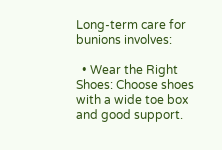Long-term care for bunions involves:

  • Wear the Right Shoes: Choose shoes with a wide toe box and good support.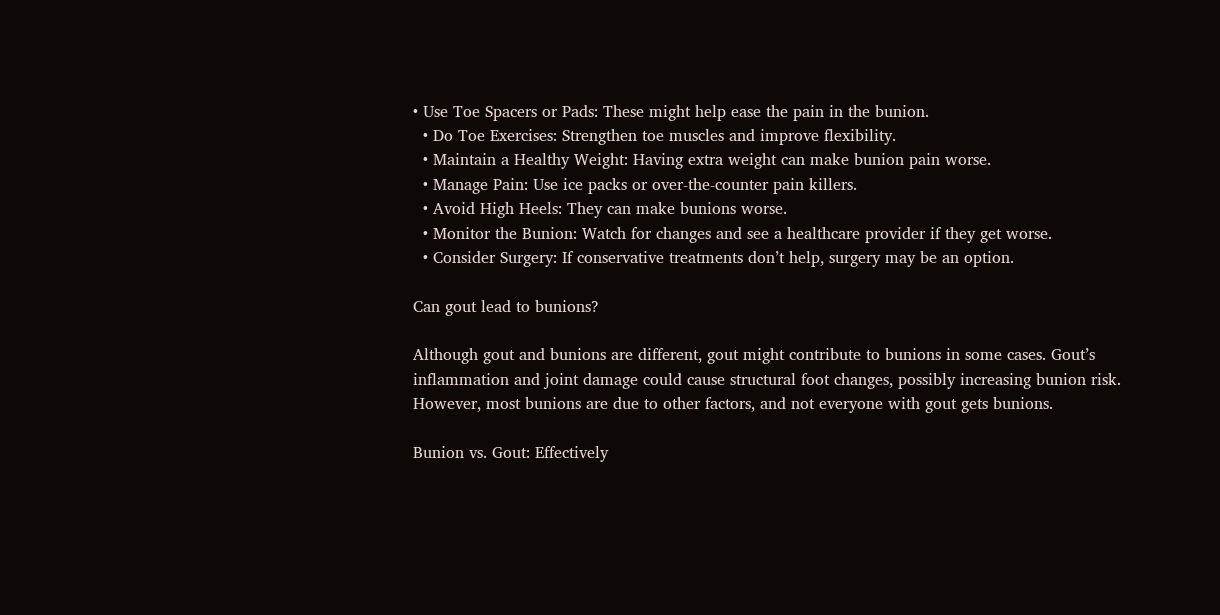• Use Toe Spacers or Pads: These might help ease the pain in the bunion.
  • Do Toe Exercises: Strengthen toe muscles and improve flexibility.
  • Maintain a Healthy Weight: Having extra weight can make bunion pain worse.
  • Manage Pain: Use ice packs or over-the-counter pain killers.
  • Avoid High Heels: They can make bunions worse.
  • Monitor the Bunion: Watch for changes and see a healthcare provider if they get worse.
  • Consider Surgery: If conservative treatments don’t help, surgery may be an option.

Can gout lead to bunions?

Although gout and bunions are different, gout might contribute to bunions in some cases. Gout’s inflammation and joint damage could cause structural foot changes, possibly increasing bunion risk. However, most bunions are due to other factors, and not everyone with gout gets bunions.

Bunion vs. Gout: Effectively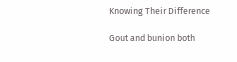Knowing Their Difference

Gout and bunion both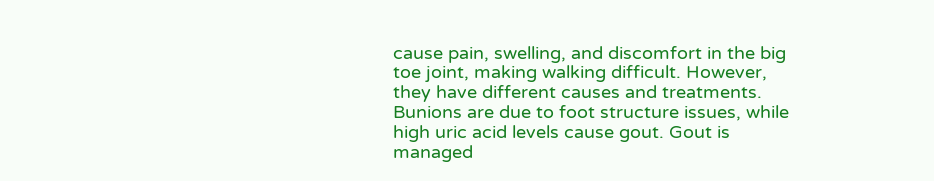cause pain, swelling, and discomfort in the big toe joint, making walking difficult. However, they have different causes and treatments. Bunions are due to foot structure issues, while high uric acid levels cause gout. Gout is managed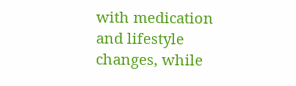with medication and lifestyle changes, while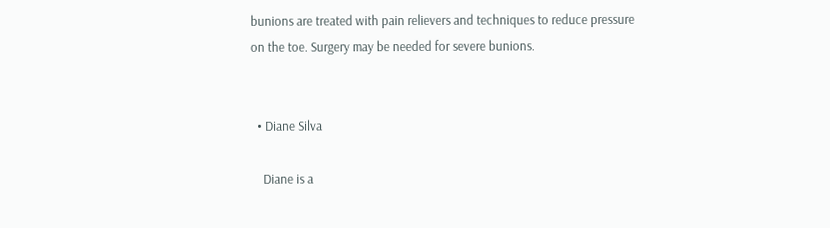bunions are treated with pain relievers and techniques to reduce pressure on the toe. Surgery may be needed for severe bunions.


  • Diane Silva

    Diane is a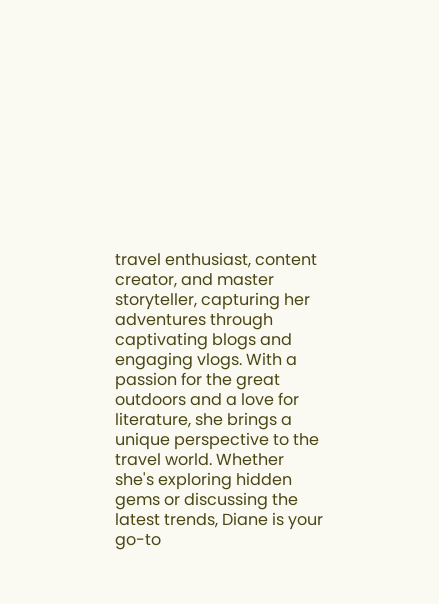travel enthusiast, content creator, and master storyteller, capturing her adventures through captivating blogs and engaging vlogs. With a passion for the great outdoors and a love for literature, she brings a unique perspective to the travel world. Whether she's exploring hidden gems or discussing the latest trends, Diane is your go-to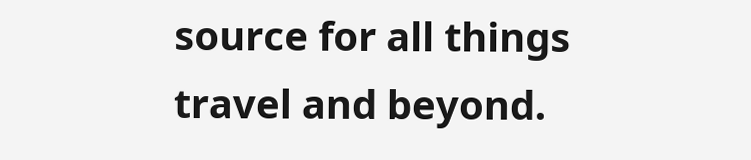source for all things travel and beyond.